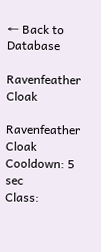← Back to Database

Ravenfeather Cloak

Ravenfeather Cloak
Cooldown: 5 sec
Class: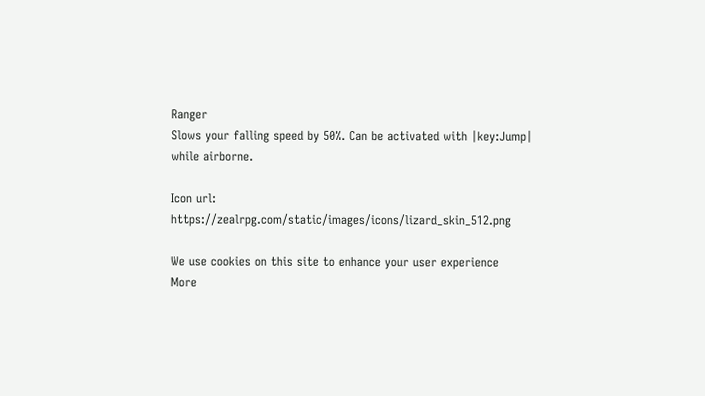Ranger
Slows your falling speed by 50%. Can be activated with |key:Jump| while airborne.

Icon url: https://zealrpg.com/static/images/icons/lizard_skin_512.png

We use cookies on this site to enhance your user experience
More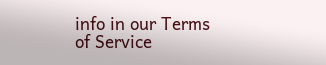info in our Terms of Service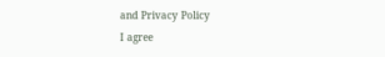and Privacy Policy
I agree